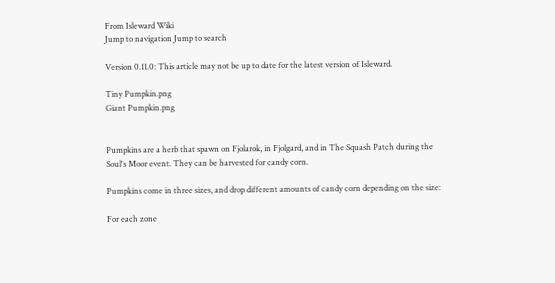From Isleward Wiki
Jump to navigation Jump to search

Version 0.11.0: This article may not be up to date for the latest version of Isleward.

Tiny Pumpkin.png
Giant Pumpkin.png


Pumpkins are a herb that spawn on Fjolarok, in Fjolgard, and in The Squash Patch during the Soul's Moor event. They can be harvested for candy corn.

Pumpkins come in three sizes, and drop different amounts of candy corn depending on the size:

For each zone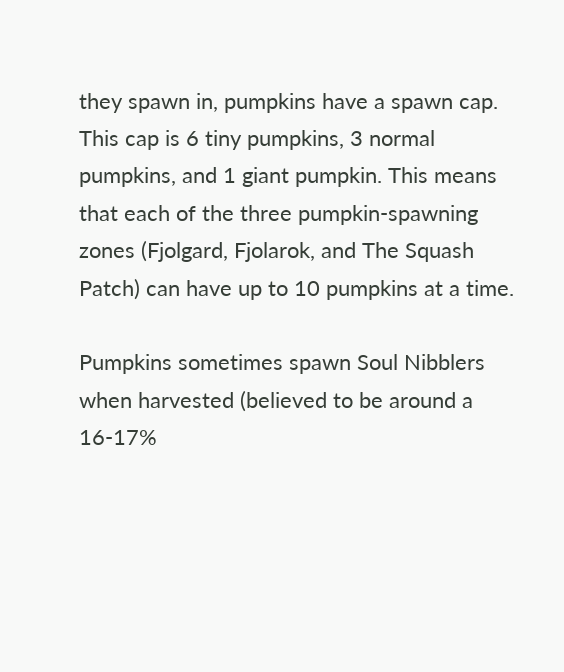they spawn in, pumpkins have a spawn cap. This cap is 6 tiny pumpkins, 3 normal pumpkins, and 1 giant pumpkin. This means that each of the three pumpkin-spawning zones (Fjolgard, Fjolarok, and The Squash Patch) can have up to 10 pumpkins at a time.

Pumpkins sometimes spawn Soul Nibblers when harvested (believed to be around a 16-17%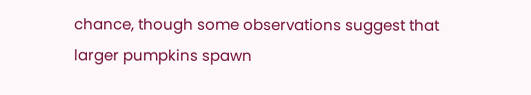chance, though some observations suggest that larger pumpkins spawn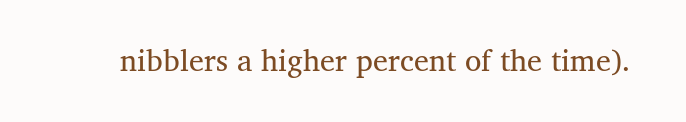nibblers a higher percent of the time).